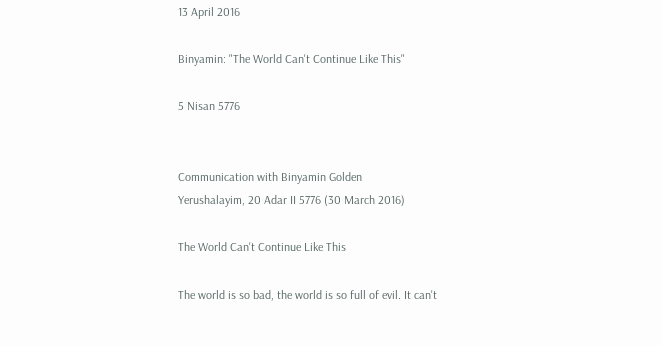13 April 2016

Binyamin: "The World Can't Continue Like This"

5 Nisan 5776


Communication with Binyamin Golden
Yerushalayim, 20 Adar II 5776 (30 March 2016)

The World Can't Continue Like This

The world is so bad, the world is so full of evil. It can't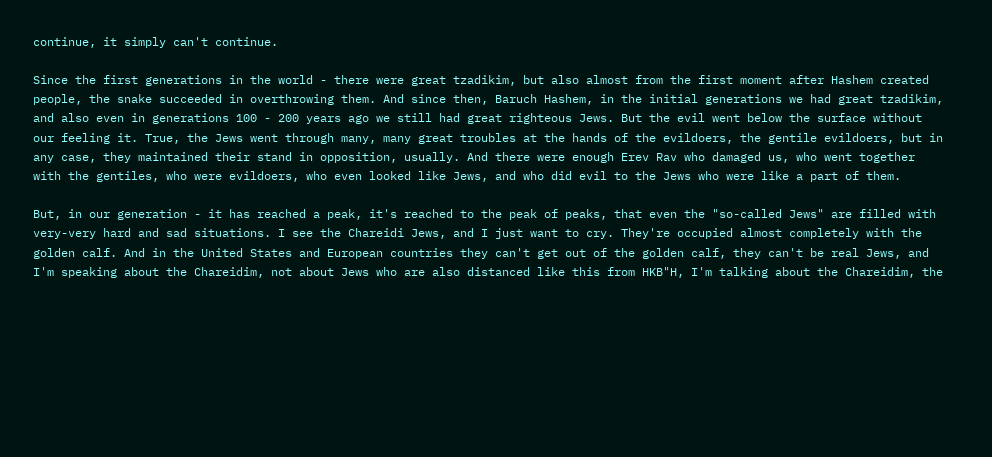continue, it simply can't continue.

Since the first generations in the world - there were great tzadikim, but also almost from the first moment after Hashem created people, the snake succeeded in overthrowing them. And since then, Baruch Hashem, in the initial generations we had great tzadikim, and also even in generations 100 - 200 years ago we still had great righteous Jews. But the evil went below the surface without our feeling it. True, the Jews went through many, many great troubles at the hands of the evildoers, the gentile evildoers, but in any case, they maintained their stand in opposition, usually. And there were enough Erev Rav who damaged us, who went together with the gentiles, who were evildoers, who even looked like Jews, and who did evil to the Jews who were like a part of them.

But, in our generation - it has reached a peak, it's reached to the peak of peaks, that even the "so-called Jews" are filled with very-very hard and sad situations. I see the Chareidi Jews, and I just want to cry. They're occupied almost completely with the golden calf. And in the United States and European countries they can't get out of the golden calf, they can't be real Jews, and I'm speaking about the Chareidim, not about Jews who are also distanced like this from HKB"H, I'm talking about the Chareidim, the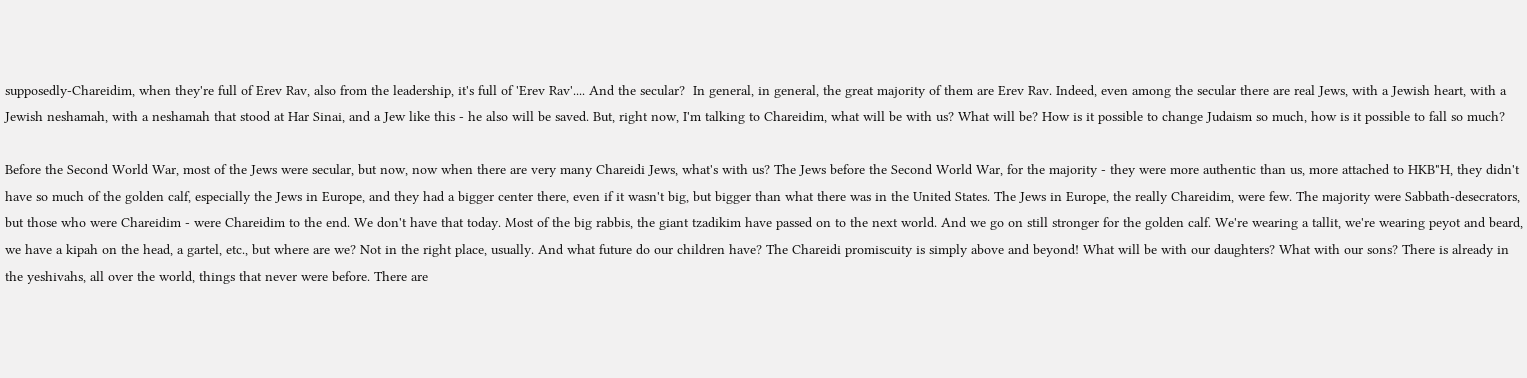supposedly-Chareidim, when they're full of Erev Rav, also from the leadership, it's full of 'Erev Rav'.... And the secular?  In general, in general, the great majority of them are Erev Rav. Indeed, even among the secular there are real Jews, with a Jewish heart, with a Jewish neshamah, with a neshamah that stood at Har Sinai, and a Jew like this - he also will be saved. But, right now, I'm talking to Chareidim, what will be with us? What will be? How is it possible to change Judaism so much, how is it possible to fall so much?

Before the Second World War, most of the Jews were secular, but now, now when there are very many Chareidi Jews, what's with us? The Jews before the Second World War, for the majority - they were more authentic than us, more attached to HKB"H, they didn't have so much of the golden calf, especially the Jews in Europe, and they had a bigger center there, even if it wasn't big, but bigger than what there was in the United States. The Jews in Europe, the really Chareidim, were few. The majority were Sabbath-desecrators, but those who were Chareidim - were Chareidim to the end. We don't have that today. Most of the big rabbis, the giant tzadikim have passed on to the next world. And we go on still stronger for the golden calf. We're wearing a tallit, we're wearing peyot and beard, we have a kipah on the head, a gartel, etc., but where are we? Not in the right place, usually. And what future do our children have? The Chareidi promiscuity is simply above and beyond! What will be with our daughters? What with our sons? There is already in the yeshivahs, all over the world, things that never were before. There are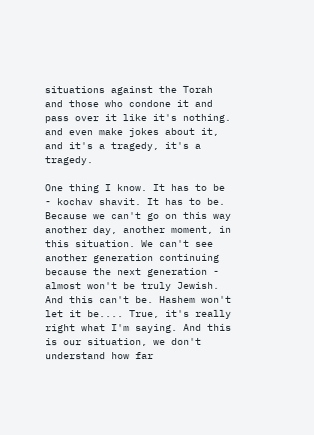situations against the Torah and those who condone it and pass over it like it's nothing. and even make jokes about it, and it's a tragedy, it's a tragedy.

One thing I know. It has to be - kochav shavit. It has to be. Because we can't go on this way another day, another moment, in this situation. We can't see another generation continuing because the next generation - almost won't be truly Jewish. And this can't be. Hashem won't let it be.... True, it's really right what I'm saying. And this is our situation, we don't understand how far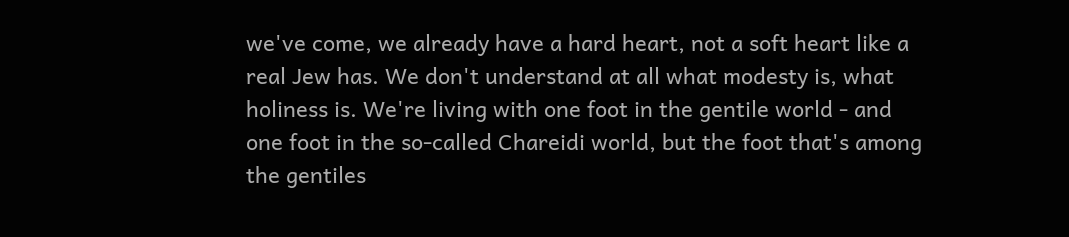we've come, we already have a hard heart, not a soft heart like a real Jew has. We don't understand at all what modesty is, what holiness is. We're living with one foot in the gentile world - and one foot in the so-called Chareidi world, but the foot that's among the gentiles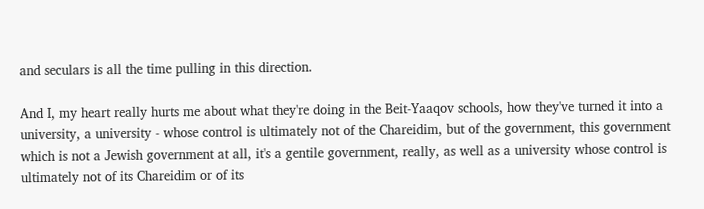and seculars is all the time pulling in this direction.

And I, my heart really hurts me about what they're doing in the Beit-Yaaqov schools, how they've turned it into a university, a university - whose control is ultimately not of the Chareidim, but of the government, this government which is not a Jewish government at all, it's a gentile government, really, as well as a university whose control is ultimately not of its Chareidim or of its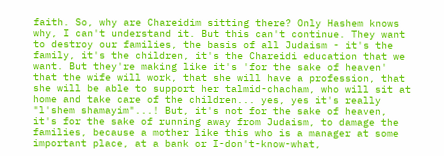faith. So, why are Chareidim sitting there? Only Hashem knows why, I can't understand it. But this can't continue. They want to destroy our families, the basis of all Judaism - it's the family, it's the children, it's the Chareidi education that we want. But they're making like it's 'for the sake of heaven' that the wife will work, that she will have a profession, that she will be able to support her talmid-chacham, who will sit at home and take care of the children... yes, yes it's really "l'shem shamayim"...! But, it's not for the sake of heaven, it's for the sake of running away from Judaism, to damage the families, because a mother like this who is a manager at some important place, at a bank or I-don't-know-what,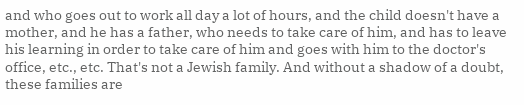and who goes out to work all day a lot of hours, and the child doesn't have a mother, and he has a father, who needs to take care of him, and has to leave his learning in order to take care of him and goes with him to the doctor's office, etc., etc. That's not a Jewish family. And without a shadow of a doubt, these families are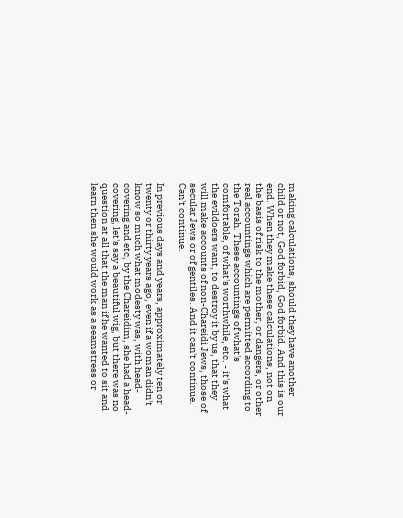making calculations, should they have another child or not, God forbid, God forbid. And this is our end. When they make these calculations, not on the basis of risk to the mother, or dangers, or other real accountings which are permitted according to the Torah. These accountings of what's comfortable, of what's worthwhile, etc. - it's what the evildoers want, to destroy it by us, that they will make accounts of non-Chareidi Jews, those of secular Jews or of gentiles. And it can't continue. Can't continue.

In previous days and years, approximately ten or twenty or thirty years ago, even if a woman didn't know so much what modesty was, with head-covering and etc, by the Chareidim, she had a head-covering, let's say a beautiful wig, but there was no question at all that the man if he wanted to sit and learn then she would work as a seamstress or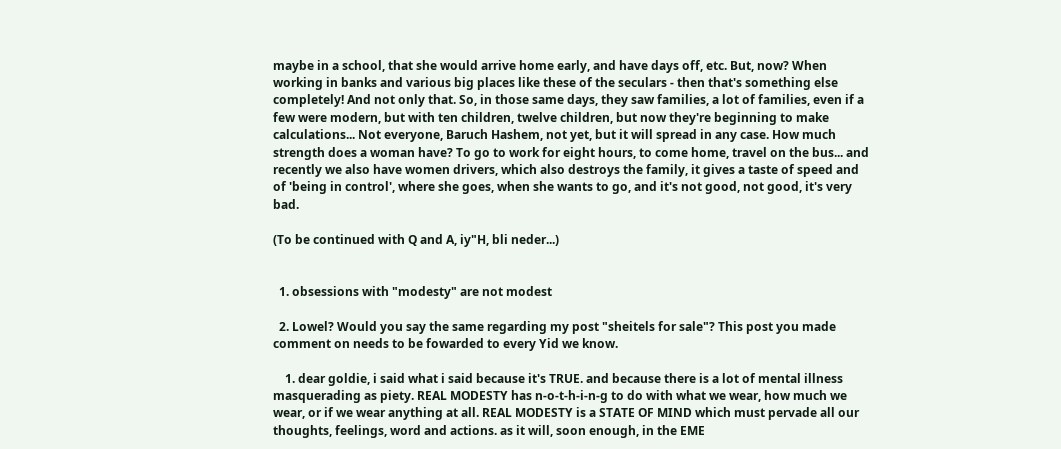maybe in a school, that she would arrive home early, and have days off, etc. But, now? When working in banks and various big places like these of the seculars - then that's something else completely! And not only that. So, in those same days, they saw families, a lot of families, even if a few were modern, but with ten children, twelve children, but now they're beginning to make calculations... Not everyone, Baruch Hashem, not yet, but it will spread in any case. How much strength does a woman have? To go to work for eight hours, to come home, travel on the bus... and recently we also have women drivers, which also destroys the family, it gives a taste of speed and of 'being in control', where she goes, when she wants to go, and it's not good, not good, it's very bad.

(To be continued with Q and A, iy"H, bli neder...)


  1. obsessions with "modesty" are not modest

  2. Lowel? Would you say the same regarding my post "sheitels for sale"? This post you made comment on needs to be fowarded to every Yid we know.

    1. dear goldie, i said what i said because it's TRUE. and because there is a lot of mental illness masquerading as piety. REAL MODESTY has n-o-t-h-i-n-g to do with what we wear, how much we wear, or if we wear anything at all. REAL MODESTY is a STATE OF MIND which must pervade all our thoughts, feelings, word and actions. as it will, soon enough, in the EME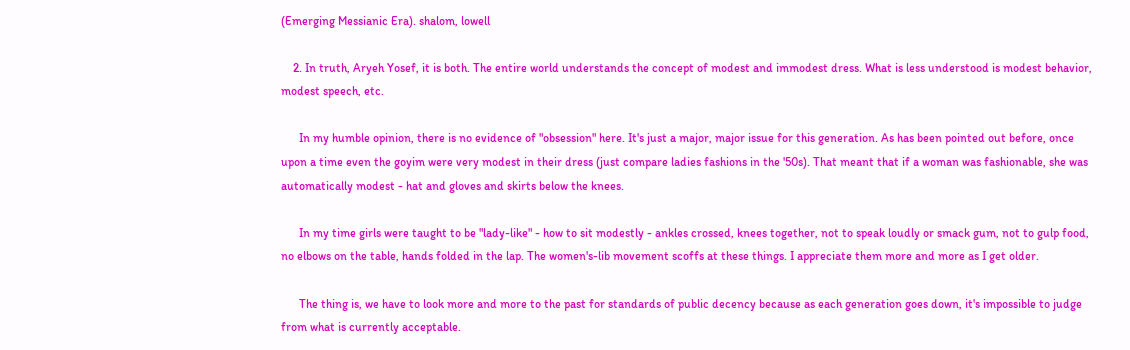(Emerging Messianic Era). shalom, lowell

    2. In truth, Aryeh Yosef, it is both. The entire world understands the concept of modest and immodest dress. What is less understood is modest behavior, modest speech, etc.

      In my humble opinion, there is no evidence of "obsession" here. It's just a major, major issue for this generation. As has been pointed out before, once upon a time even the goyim were very modest in their dress (just compare ladies fashions in the '50s). That meant that if a woman was fashionable, she was automatically modest - hat and gloves and skirts below the knees.

      In my time girls were taught to be "lady-like" - how to sit modestly - ankles crossed, knees together, not to speak loudly or smack gum, not to gulp food, no elbows on the table, hands folded in the lap. The women's-lib movement scoffs at these things. I appreciate them more and more as I get older.

      The thing is, we have to look more and more to the past for standards of public decency because as each generation goes down, it's impossible to judge from what is currently acceptable.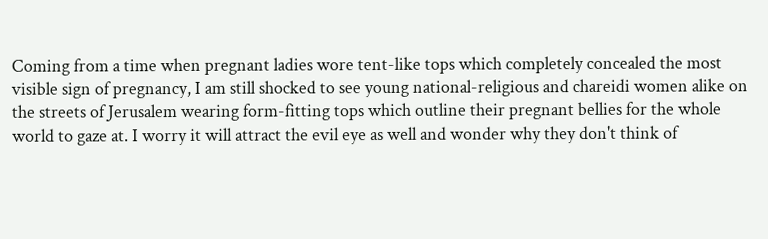Coming from a time when pregnant ladies wore tent-like tops which completely concealed the most visible sign of pregnancy, I am still shocked to see young national-religious and chareidi women alike on the streets of Jerusalem wearing form-fitting tops which outline their pregnant bellies for the whole world to gaze at. I worry it will attract the evil eye as well and wonder why they don't think of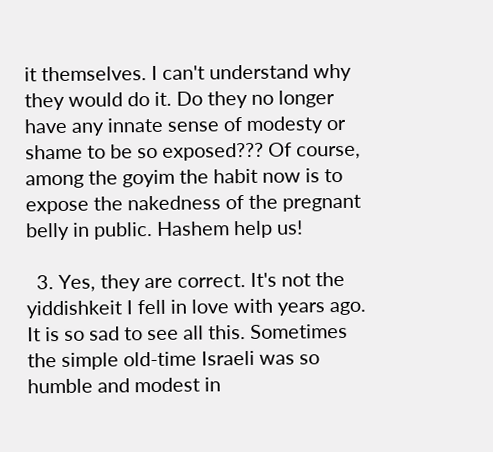it themselves. I can't understand why they would do it. Do they no longer have any innate sense of modesty or shame to be so exposed??? Of course, among the goyim the habit now is to expose the nakedness of the pregnant belly in public. Hashem help us!

  3. Yes, they are correct. It's not the yiddishkeit I fell in love with years ago. It is so sad to see all this. Sometimes the simple old-time Israeli was so humble and modest in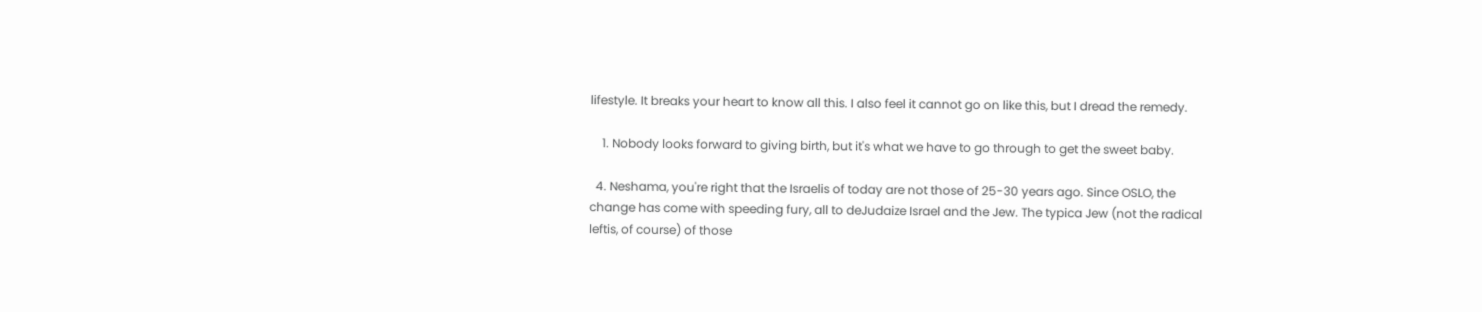lifestyle. It breaks your heart to know all this. I also feel it cannot go on like this, but I dread the remedy.

    1. Nobody looks forward to giving birth, but it's what we have to go through to get the sweet baby.

  4. Neshama, you're right that the Israelis of today are not those of 25-30 years ago. Since OSLO, the change has come with speeding fury, all to deJudaize Israel and the Jew. The typica Jew (not the radical leftis, of course) of those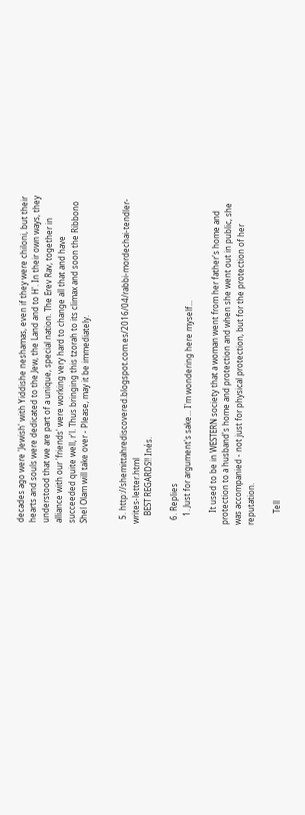decades ago were 'Jewish' with Yiddishe neshamas, even if they were chiloni, but their hearts and souls were dedicated to the Jew, the Land and to H'. In their own ways, they understood that we are part of a unique, special nation. The Erev Rav, together in alliance with our 'friends' were working very hard to change all that and have succeeded quite well, r'l. Thus bringing this tzorah to its climax and soon the Ribbono Shel Olam will take over - Please, may it be immediately.


  5. http://shemittahrediscovered.blogspot.com.es/2016/04/rabbi-mordechai-tendler-writes-letter.html
    BEST REGARDS!! Inés.

  6. Replies
    1. Just for argument's sake... I'm wondering here myself...

      It used to be in WESTERN society that a woman went from her father's home and protection to a husband's home and protection and when she went out in public, she was accompanied - not just for physical protection, but for the protection of her reputation.

      Tell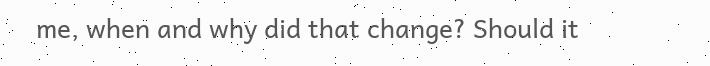me, when and why did that change? Should it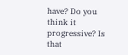have? Do you think it progressive? Is that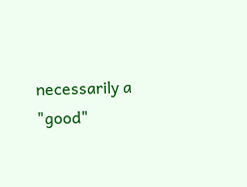necessarily a "good"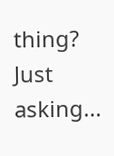thing? Just asking...